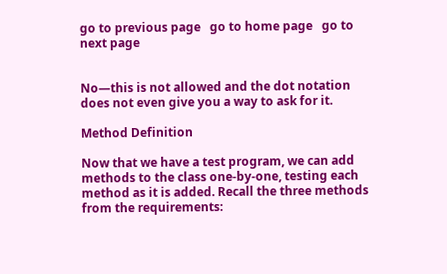go to previous page   go to home page   go to next page


No—this is not allowed and the dot notation does not even give you a way to ask for it.

Method Definition

Now that we have a test program, we can add methods to the class one-by-one, testing each method as it is added. Recall the three methods from the requirements: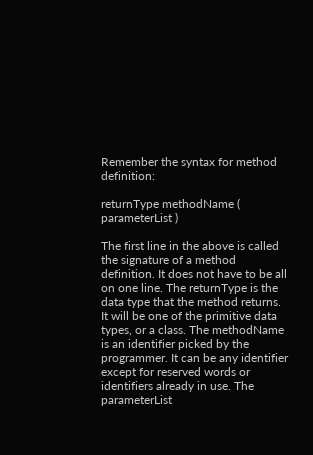Remember the syntax for method definition:

returnType methodName ( parameterList )

The first line in the above is called the signature of a method definition. It does not have to be all on one line. The returnType is the data type that the method returns. It will be one of the primitive data types, or a class. The methodName is an identifier picked by the programmer. It can be any identifier except for reserved words or identifiers already in use. The parameterList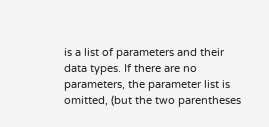is a list of parameters and their data types. If there are no parameters, the parameter list is omitted, (but the two parentheses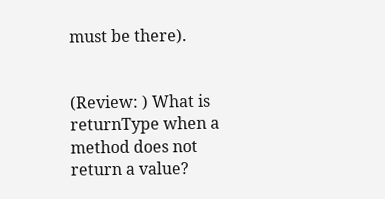must be there).


(Review: ) What is returnType when a method does not return a value?